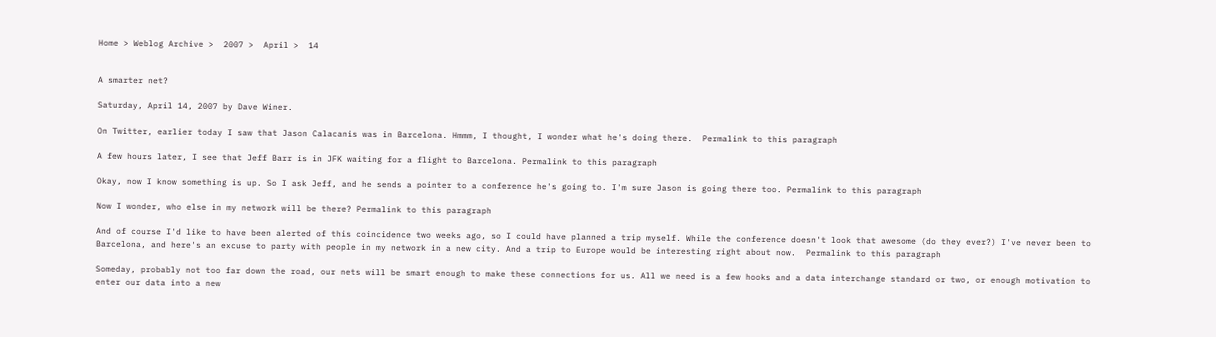Home > Weblog Archive >  2007 >  April >  14


A smarter net?

Saturday, April 14, 2007 by Dave Winer.

On Twitter, earlier today I saw that Jason Calacanis was in Barcelona. Hmmm, I thought, I wonder what he's doing there.  Permalink to this paragraph

A few hours later, I see that Jeff Barr is in JFK waiting for a flight to Barcelona. Permalink to this paragraph

Okay, now I know something is up. So I ask Jeff, and he sends a pointer to a conference he's going to. I'm sure Jason is going there too. Permalink to this paragraph

Now I wonder, who else in my network will be there? Permalink to this paragraph

And of course I'd like to have been alerted of this coincidence two weeks ago, so I could have planned a trip myself. While the conference doesn't look that awesome (do they ever?) I've never been to Barcelona, and here's an excuse to party with people in my network in a new city. And a trip to Europe would be interesting right about now.  Permalink to this paragraph

Someday, probably not too far down the road, our nets will be smart enough to make these connections for us. All we need is a few hooks and a data interchange standard or two, or enough motivation to enter our data into a new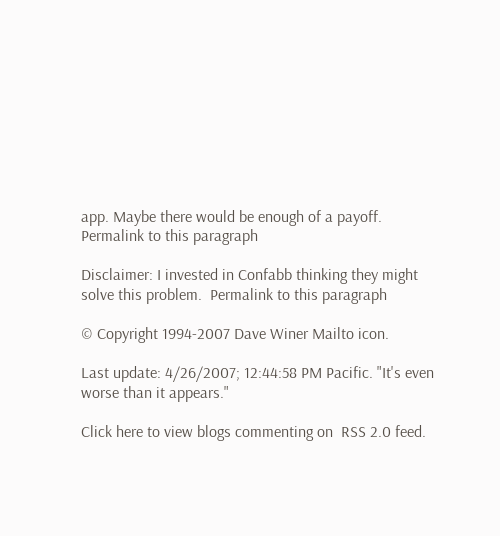app. Maybe there would be enough of a payoff. Permalink to this paragraph

Disclaimer: I invested in Confabb thinking they might solve this problem.  Permalink to this paragraph

© Copyright 1994-2007 Dave Winer Mailto icon.

Last update: 4/26/2007; 12:44:58 PM Pacific. "It's even worse than it appears."

Click here to view blogs commenting on  RSS 2.0 feed.